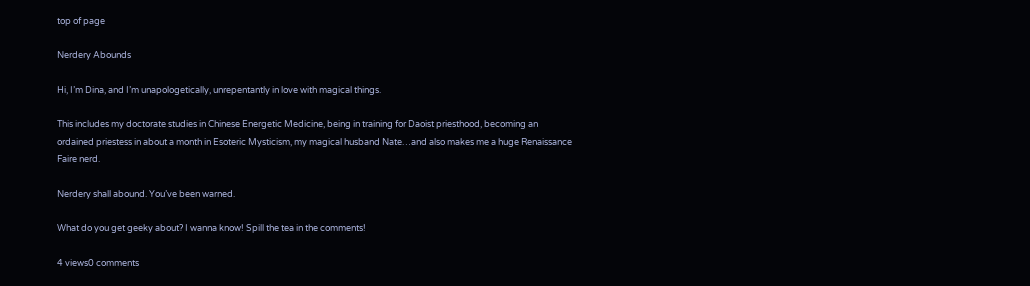top of page

Nerdery Abounds

Hi, I’m Dina, and I’m unapologetically, unrepentantly in love with magical things.

This includes my doctorate studies in Chinese Energetic Medicine, being in training for Daoist priesthood, becoming an ordained priestess in about a month in Esoteric Mysticism, my magical husband Nate…and also makes me a huge Renaissance Faire nerd.

Nerdery shall abound. You’ve been warned.

What do you get geeky about? I wanna know! Spill the tea in the comments!

4 views0 comments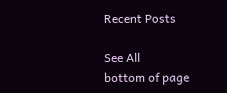Recent Posts

See All
bottom of page